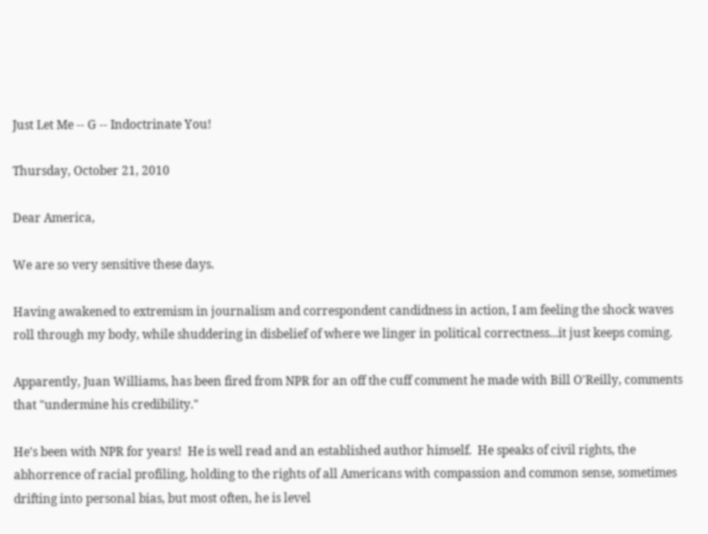Just Let Me -- G -- Indoctrinate You!

Thursday, October 21, 2010

Dear America,

We are so very sensitive these days.

Having awakened to extremism in journalism and correspondent candidness in action, I am feeling the shock waves roll through my body, while shuddering in disbelief of where we linger in political correctness...it just keeps coming.

Apparently, Juan Williams, has been fired from NPR for an off the cuff comment he made with Bill O'Reilly, comments that "undermine his credibility."

He's been with NPR for years!  He is well read and an established author himself.  He speaks of civil rights, the abhorrence of racial profiling, holding to the rights of all Americans with compassion and common sense, sometimes drifting into personal bias, but most often, he is level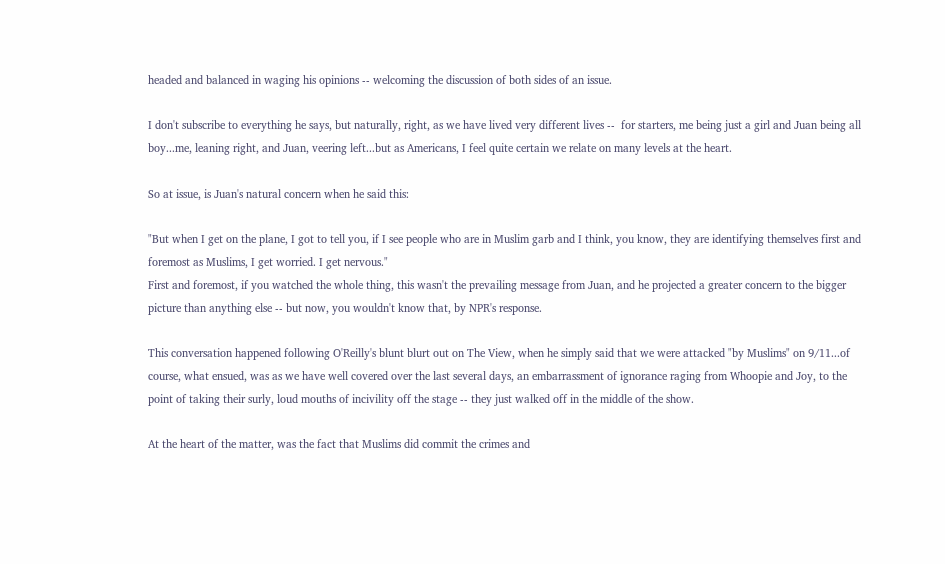headed and balanced in waging his opinions -- welcoming the discussion of both sides of an issue.

I don't subscribe to everything he says, but naturally, right, as we have lived very different lives --  for starters, me being just a girl and Juan being all boy...me, leaning right, and Juan, veering left...but as Americans, I feel quite certain we relate on many levels at the heart.

So at issue, is Juan's natural concern when he said this:

"But when I get on the plane, I got to tell you, if I see people who are in Muslim garb and I think, you know, they are identifying themselves first and foremost as Muslims, I get worried. I get nervous."
First and foremost, if you watched the whole thing, this wasn't the prevailing message from Juan, and he projected a greater concern to the bigger picture than anything else -- but now, you wouldn't know that, by NPR's response.

This conversation happened following O'Reilly's blunt blurt out on The View, when he simply said that we were attacked "by Muslims" on 9/11...of course, what ensued, was as we have well covered over the last several days, an embarrassment of ignorance raging from Whoopie and Joy, to the point of taking their surly, loud mouths of incivility off the stage -- they just walked off in the middle of the show.

At the heart of the matter, was the fact that Muslims did commit the crimes and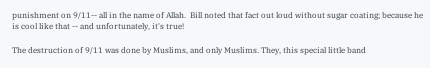punishment on 9/11-- all in the name of Allah.  Bill noted that fact out loud without sugar coating; because he is cool like that -- and unfortunately, it's true!

The destruction of 9/11 was done by Muslims, and only Muslims. They, this special little band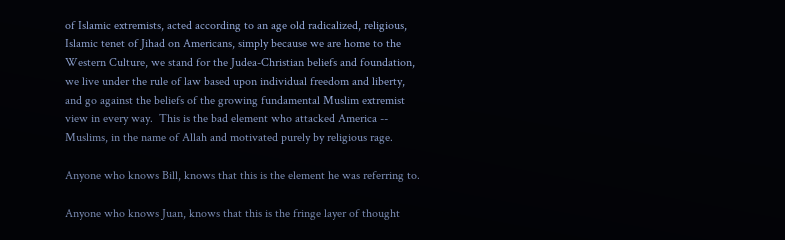of Islamic extremists, acted according to an age old radicalized, religious, Islamic tenet of Jihad on Americans, simply because we are home to the Western Culture, we stand for the Judea-Christian beliefs and foundation, we live under the rule of law based upon individual freedom and liberty, and go against the beliefs of the growing fundamental Muslim extremist view in every way.  This is the bad element who attacked America -- Muslims, in the name of Allah and motivated purely by religious rage.

Anyone who knows Bill, knows that this is the element he was referring to.

Anyone who knows Juan, knows that this is the fringe layer of thought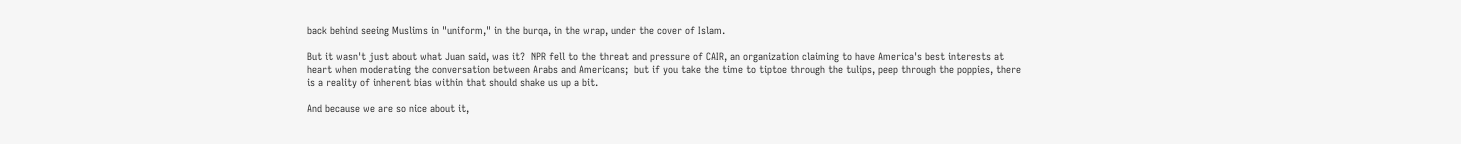back behind seeing Muslims in "uniform," in the burqa, in the wrap, under the cover of Islam.

But it wasn't just about what Juan said, was it?  NPR fell to the threat and pressure of CAIR, an organization claiming to have America's best interests at heart when moderating the conversation between Arabs and Americans;  but if you take the time to tiptoe through the tulips, peep through the poppies, there is a reality of inherent bias within that should shake us up a bit.

And because we are so nice about it,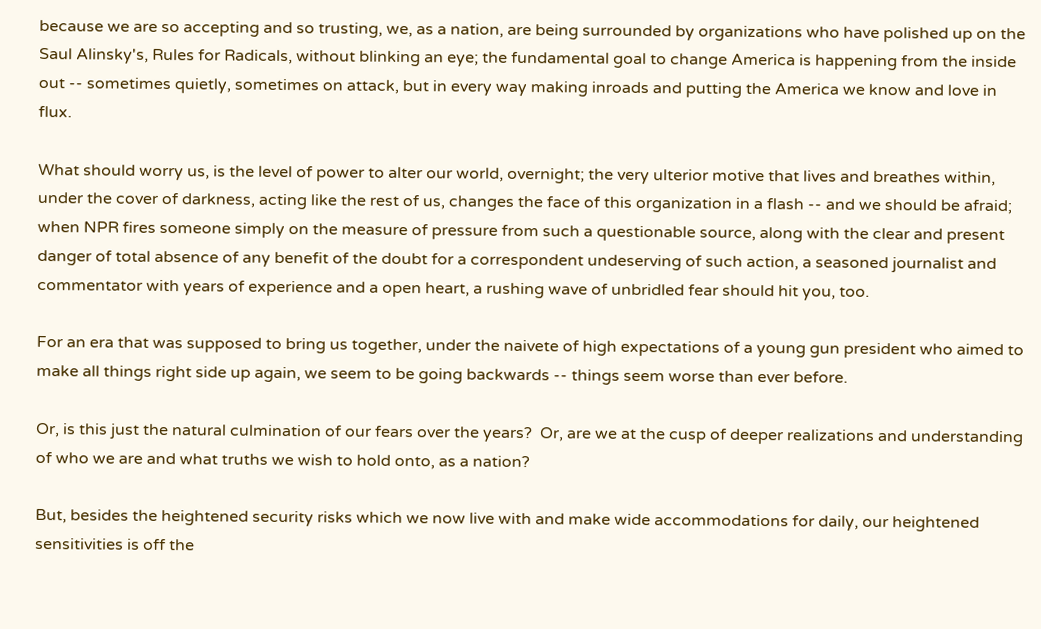because we are so accepting and so trusting, we, as a nation, are being surrounded by organizations who have polished up on the Saul Alinsky's, Rules for Radicals, without blinking an eye; the fundamental goal to change America is happening from the inside out -- sometimes quietly, sometimes on attack, but in every way making inroads and putting the America we know and love in flux.

What should worry us, is the level of power to alter our world, overnight; the very ulterior motive that lives and breathes within, under the cover of darkness, acting like the rest of us, changes the face of this organization in a flash -- and we should be afraid; when NPR fires someone simply on the measure of pressure from such a questionable source, along with the clear and present danger of total absence of any benefit of the doubt for a correspondent undeserving of such action, a seasoned journalist and commentator with years of experience and a open heart, a rushing wave of unbridled fear should hit you, too.

For an era that was supposed to bring us together, under the naivete of high expectations of a young gun president who aimed to make all things right side up again, we seem to be going backwards -- things seem worse than ever before.

Or, is this just the natural culmination of our fears over the years?  Or, are we at the cusp of deeper realizations and understanding of who we are and what truths we wish to hold onto, as a nation?

But, besides the heightened security risks which we now live with and make wide accommodations for daily, our heightened sensitivities is off the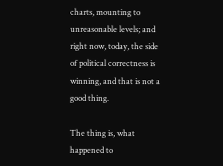charts, mounting to unreasonable levels; and right now, today, the side of political correctness is winning, and that is not a good thing.

The thing is, what happened to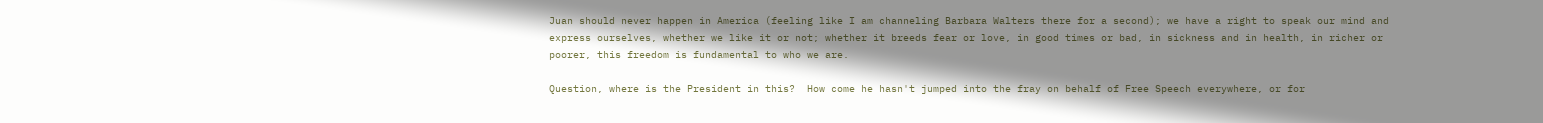Juan should never happen in America (feeling like I am channeling Barbara Walters there for a second); we have a right to speak our mind and express ourselves, whether we like it or not; whether it breeds fear or love, in good times or bad, in sickness and in health, in richer or poorer, this freedom is fundamental to who we are.

Question, where is the President in this?  How come he hasn't jumped into the fray on behalf of Free Speech everywhere, or for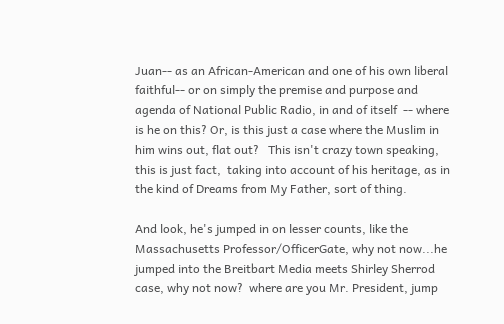Juan-- as an African-American and one of his own liberal faithful-- or on simply the premise and purpose and agenda of National Public Radio, in and of itself  -- where is he on this? Or, is this just a case where the Muslim in him wins out, flat out?   This isn't crazy town speaking, this is just fact,  taking into account of his heritage, as in the kind of Dreams from My Father, sort of thing.

And look, he's jumped in on lesser counts, like the Massachusetts Professor/OfficerGate, why not now...he jumped into the Breitbart Media meets Shirley Sherrod case, why not now?  where are you Mr. President, jump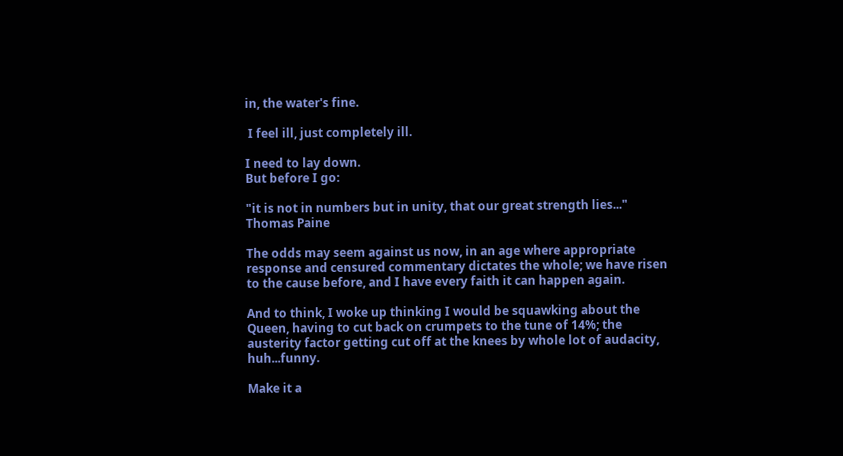in, the water's fine.

 I feel ill, just completely ill.

I need to lay down.
But before I go:

"it is not in numbers but in unity, that our great strength lies..."
Thomas Paine

The odds may seem against us now, in an age where appropriate response and censured commentary dictates the whole; we have risen to the cause before, and I have every faith it can happen again.

And to think, I woke up thinking I would be squawking about the Queen, having to cut back on crumpets to the tune of 14%; the austerity factor getting cut off at the knees by whole lot of audacity, huh...funny.

Make it a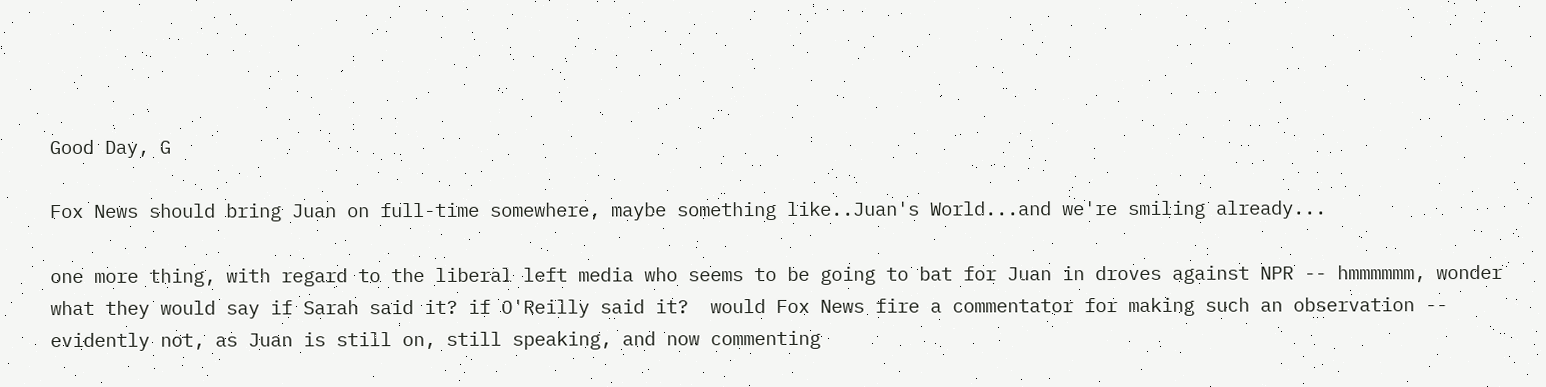Good Day, G

Fox News should bring Juan on full-time somewhere, maybe something like..Juan's World...and we're smiling already...

one more thing, with regard to the liberal left media who seems to be going to bat for Juan in droves against NPR -- hmmmmmm, wonder what they would say if Sarah said it? if O'Reilly said it?  would Fox News fire a commentator for making such an observation -- evidently not, as Juan is still on, still speaking, and now commenting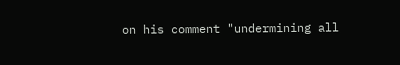on his comment "undermining all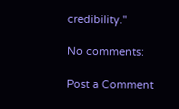credibility."

No comments:

Post a Comment